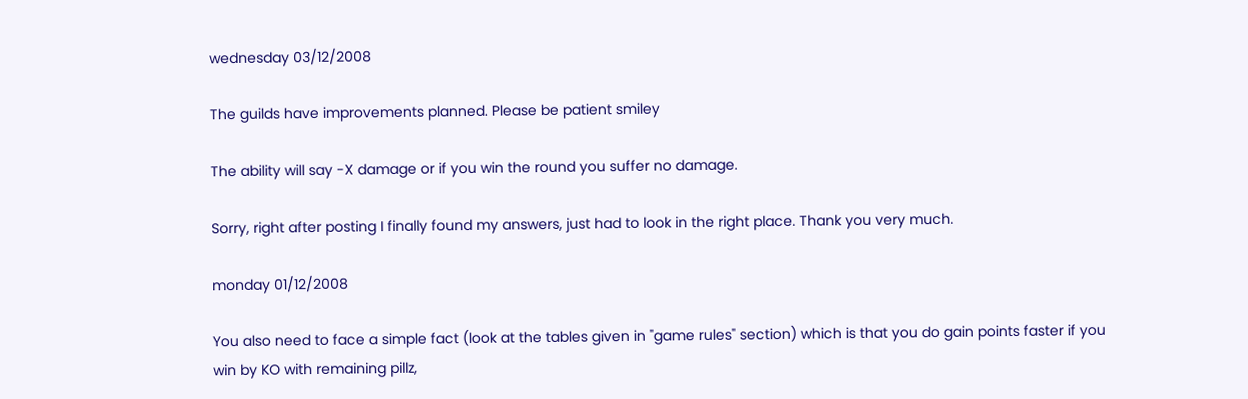wednesday 03/12/2008

The guilds have improvements planned. Please be patient smiley

The ability will say -X damage or if you win the round you suffer no damage.

Sorry, right after posting I finally found my answers, just had to look in the right place. Thank you very much.

monday 01/12/2008

You also need to face a simple fact (look at the tables given in "game rules" section) which is that you do gain points faster if you win by KO with remaining pillz,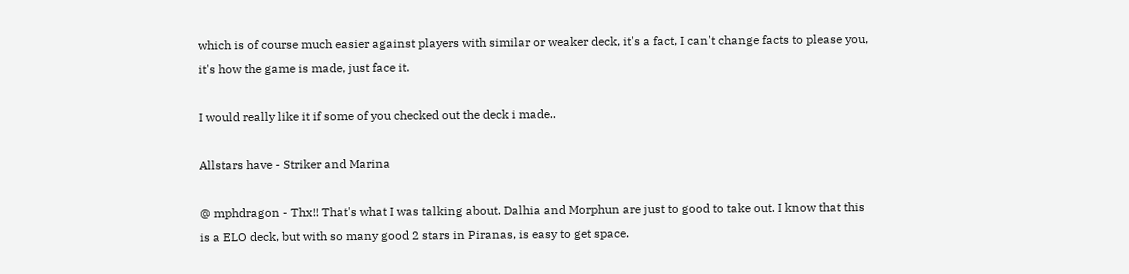which is of course much easier against players with similar or weaker deck, it's a fact, I can't change facts to please you, it's how the game is made, just face it.

I would really like it if some of you checked out the deck i made..

Allstars have - Striker and Marina

@ mphdragon - Thx!! That's what I was talking about. Dalhia and Morphun are just to good to take out. I know that this is a ELO deck, but with so many good 2 stars in Piranas, is easy to get space.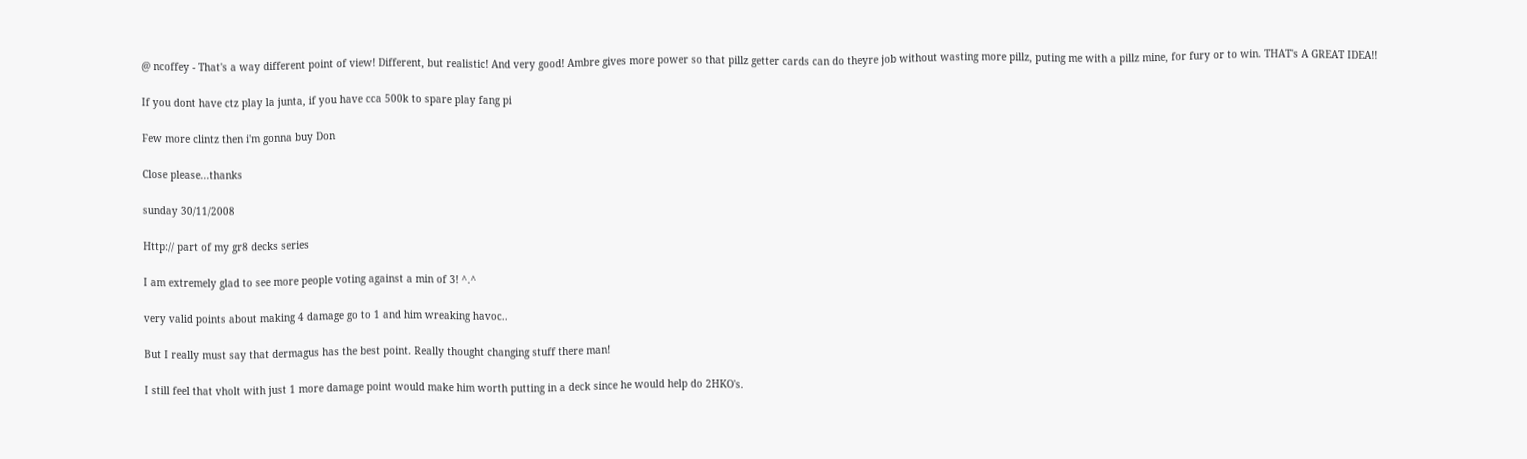@ ncoffey - That's a way different point of view! Different, but realistic! And very good! Ambre gives more power so that pillz getter cards can do theyre job without wasting more pillz, puting me with a pillz mine, for fury or to win. THAT's A GREAT IDEA!!

If you dont have ctz play la junta, if you have cca 500k to spare play fang pi

Few more clintz then i'm gonna buy Don

Close please...thanks

sunday 30/11/2008

Http:// part of my gr8 decks series

I am extremely glad to see more people voting against a min of 3! ^.^

very valid points about making 4 damage go to 1 and him wreaking havoc..

But I really must say that dermagus has the best point. Really thought changing stuff there man!

I still feel that vholt with just 1 more damage point would make him worth putting in a deck since he would help do 2HKO's.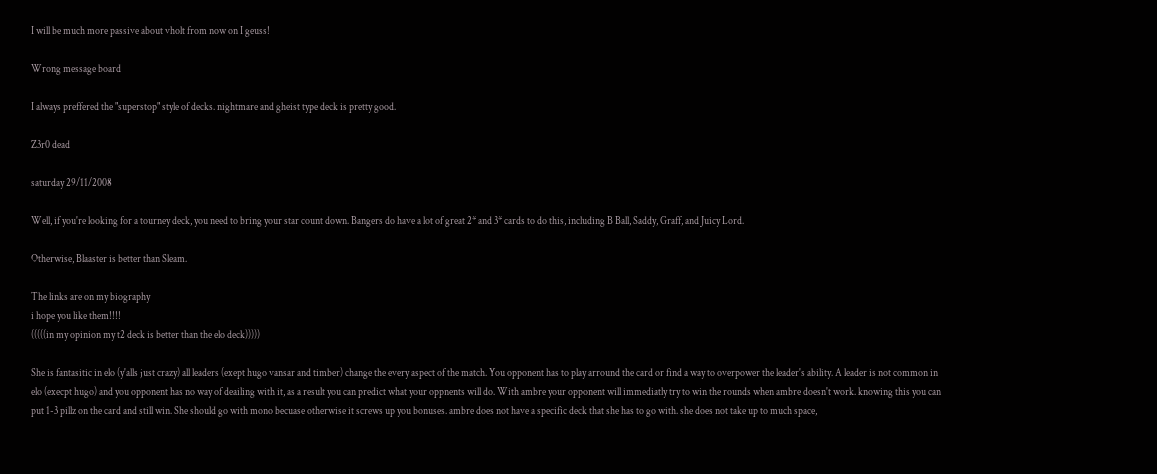I will be much more passive about vholt from now on I geuss!

Wrong message board

I always preffered the "superstop" style of decks. nightmare and gheist type deck is pretty good.

Z3r0 dead

saturday 29/11/2008

Well, if you're looking for a tourney deck, you need to bring your star count down. Bangers do have a lot of great 2* and 3* cards to do this, including B Ball, Saddy, Graff, and Juicy Lord.

Otherwise, Blaaster is better than Sleam.

The links are on my biography
i hope you like them!!!!
(((((in my opinion my t2 deck is better than the elo deck)))))

She is fantasitic in elo (y'alls just crazy) all leaders (exept hugo vansar and timber) change the every aspect of the match. You opponent has to play arround the card or find a way to overpower the leader's ability. A leader is not common in elo (execpt hugo) and you opponent has no way of deailing with it, as a result you can predict what your oppnents will do. With ambre your opponent will immediatly try to win the rounds when ambre doesn't work. knowing this you can put 1-3 pillz on the card and still win. She should go with mono becuase otherwise it screws up you bonuses. ambre does not have a specific deck that she has to go with. she does not take up to much space,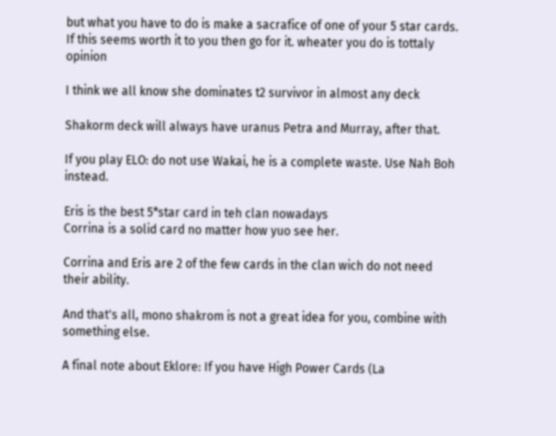but what you have to do is make a sacrafice of one of your 5 star cards. If this seems worth it to you then go for it. wheater you do is tottaly opinion

I think we all know she dominates t2 survivor in almost any deck

Shakorm deck will always have uranus Petra and Murray, after that.

If you play ELO: do not use Wakai, he is a complete waste. Use Nah Boh instead.

Eris is the best 5*star card in teh clan nowadays
Corrina is a solid card no matter how yuo see her.

Corrina and Eris are 2 of the few cards in the clan wich do not need their ability.

And that's all, mono shakrom is not a great idea for you, combine with something else.

A final note about Eklore: If you have High Power Cards (La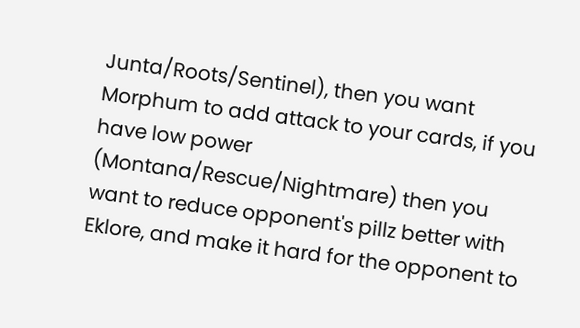Junta/Roots/Sentinel), then you want Morphum to add attack to your cards, if you have low power (Montana/Rescue/Nightmare) then you want to reduce opponent's pillz better with Eklore, and make it hard for the opponent to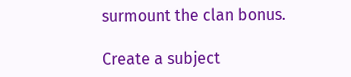surmount the clan bonus.

Create a subject